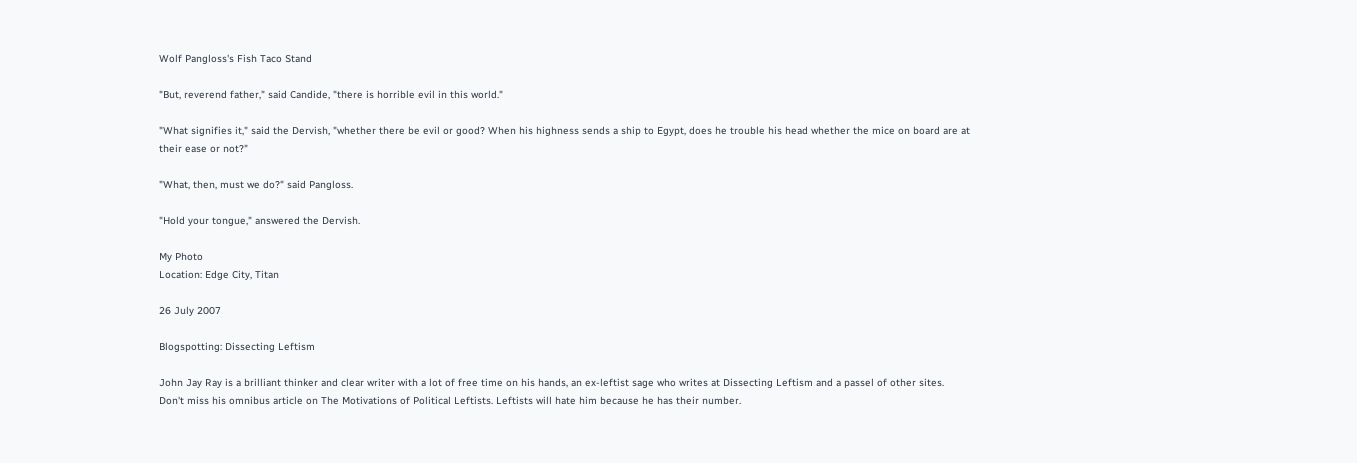Wolf Pangloss's Fish Taco Stand

"But, reverend father," said Candide, "there is horrible evil in this world."

"What signifies it," said the Dervish, "whether there be evil or good? When his highness sends a ship to Egypt, does he trouble his head whether the mice on board are at their ease or not?"

"What, then, must we do?" said Pangloss.

"Hold your tongue," answered the Dervish.

My Photo
Location: Edge City, Titan

26 July 2007

Blogspotting: Dissecting Leftism

John Jay Ray is a brilliant thinker and clear writer with a lot of free time on his hands, an ex-leftist sage who writes at Dissecting Leftism and a passel of other sites. Don't miss his omnibus article on The Motivations of Political Leftists. Leftists will hate him because he has their number.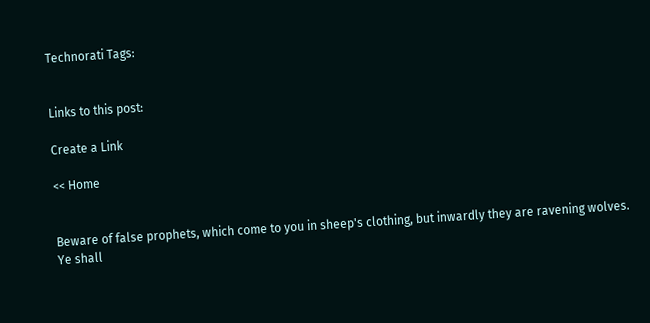Technorati Tags:


Links to this post:

Create a Link

<< Home


Beware of false prophets, which come to you in sheep's clothing, but inwardly they are ravening wolves. Ye shall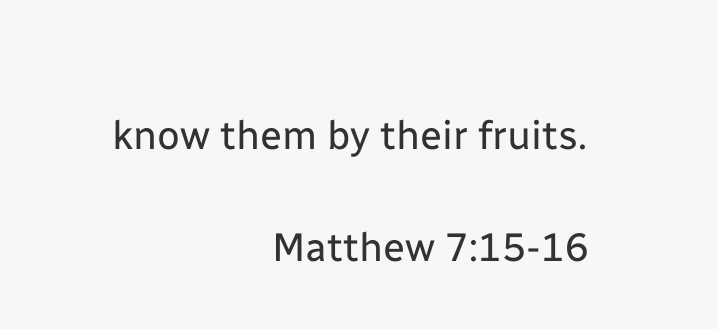know them by their fruits.

                Matthew 7:15-16